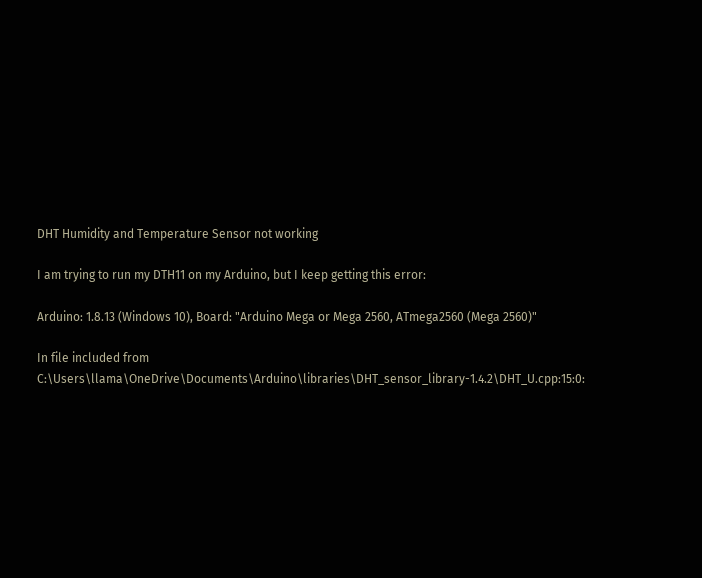DHT Humidity and Temperature Sensor not working

I am trying to run my DTH11 on my Arduino, but I keep getting this error:

Arduino: 1.8.13 (Windows 10), Board: "Arduino Mega or Mega 2560, ATmega2560 (Mega 2560)"

In file included from C:\Users\llama\OneDrive\Documents\Arduino\libraries\DHT_sensor_library-1.4.2\DHT_U.cpp:15:0: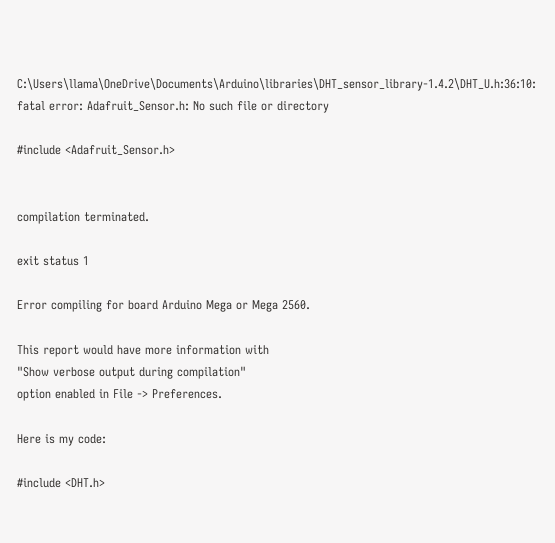C:\Users\llama\OneDrive\Documents\Arduino\libraries\DHT_sensor_library-1.4.2\DHT_U.h:36:10: fatal error: Adafruit_Sensor.h: No such file or directory

#include <Adafruit_Sensor.h>


compilation terminated.

exit status 1

Error compiling for board Arduino Mega or Mega 2560.

This report would have more information with
"Show verbose output during compilation"
option enabled in File -> Preferences.

Here is my code:

#include <DHT.h>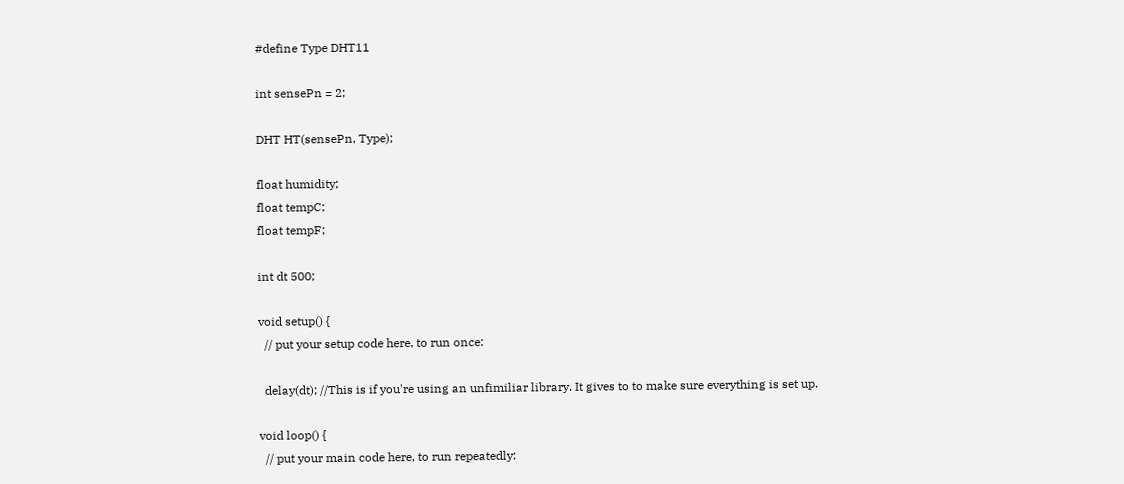#define Type DHT11

int sensePn = 2;

DHT HT(sensePn, Type);

float humidity;
float tempC;
float tempF;

int dt 500;

void setup() {
  // put your setup code here, to run once:

  delay(dt); //This is if you're using an unfimiliar library. It gives to to make sure everything is set up.

void loop() {
  // put your main code here, to run repeatedly: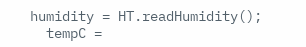humidity = HT.readHumidity();
  tempC =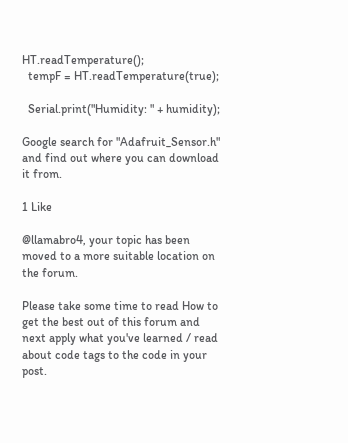HT.readTemperature();
  tempF = HT.readTemperature(true);

  Serial.print("Humidity: " + humidity);

Google search for "Adafruit_Sensor.h" and find out where you can download it from.

1 Like

@llamabro4, your topic has been moved to a more suitable location on the forum.

Please take some time to read How to get the best out of this forum and next apply what you've learned / read about code tags to the code in your post.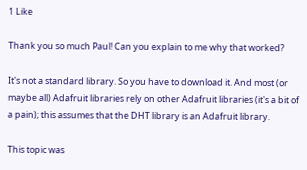1 Like

Thank you so much Paul! Can you explain to me why that worked?

It's not a standard library. So you have to download it. And most (or maybe all) Adafruit libraries rely on other Adafruit libraries (it's a bit of a pain); this assumes that the DHT library is an Adafruit library.

This topic was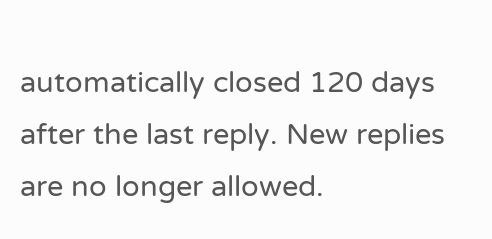automatically closed 120 days after the last reply. New replies are no longer allowed.